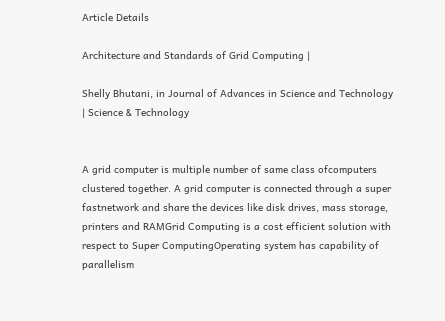Article Details

Architecture and Standards of Grid Computing |

Shelly Bhutani, in Journal of Advances in Science and Technology | Science & Technology


A grid computer is multiple number of same class ofcomputers clustered together. A grid computer is connected through a super fastnetwork and share the devices like disk drives, mass storage, printers and RAMGrid Computing is a cost efficient solution with respect to Super ComputingOperating system has capability of parallelism